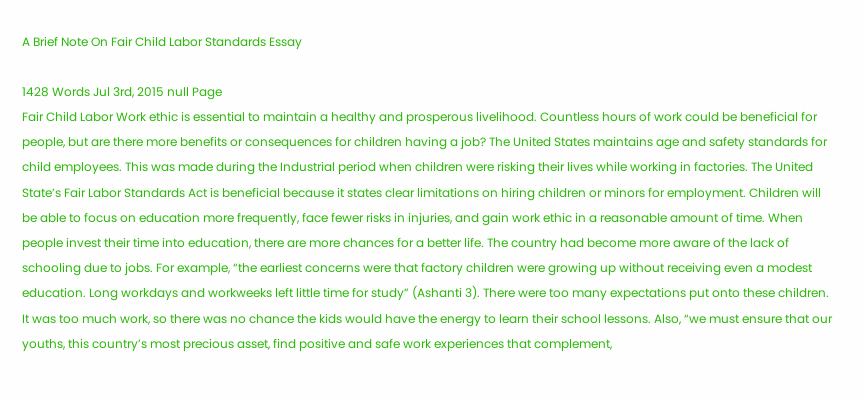A Brief Note On Fair Child Labor Standards Essay

1428 Words Jul 3rd, 2015 null Page
Fair Child Labor Work ethic is essential to maintain a healthy and prosperous livelihood. Countless hours of work could be beneficial for people, but are there more benefits or consequences for children having a job? The United States maintains age and safety standards for child employees. This was made during the Industrial period when children were risking their lives while working in factories. The United State’s Fair Labor Standards Act is beneficial because it states clear limitations on hiring children or minors for employment. Children will be able to focus on education more frequently, face fewer risks in injuries, and gain work ethic in a reasonable amount of time. When people invest their time into education, there are more chances for a better life. The country had become more aware of the lack of schooling due to jobs. For example, “the earliest concerns were that factory children were growing up without receiving even a modest education. Long workdays and workweeks left little time for study” (Ashanti 3). There were too many expectations put onto these children. It was too much work, so there was no chance the kids would have the energy to learn their school lessons. Also, “we must ensure that our youths, this country’s most precious asset, find positive and safe work experiences that complement,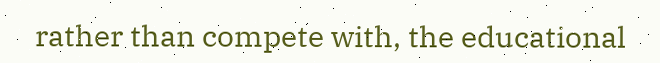rather than compete with, the educational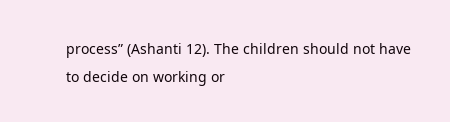process” (Ashanti 12). The children should not have to decide on working or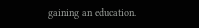gaining an education.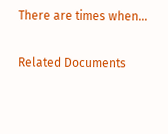There are times when…

Related Documents